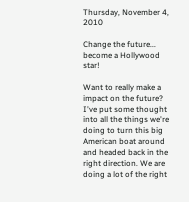Thursday, November 4, 2010

Change the future... become a Hollywood star!

Want to really make a impact on the future? I've put some thought into all the things we're doing to turn this big American boat around and headed back in the right direction. We are doing a lot of the right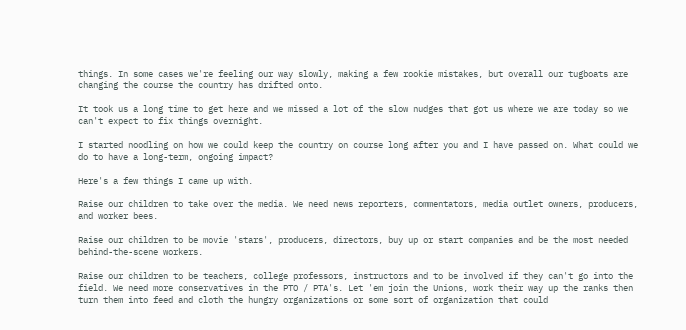things. In some cases we're feeling our way slowly, making a few rookie mistakes, but overall our tugboats are changing the course the country has drifted onto.

It took us a long time to get here and we missed a lot of the slow nudges that got us where we are today so we can't expect to fix things overnight.

I started noodling on how we could keep the country on course long after you and I have passed on. What could we do to have a long-term, ongoing impact?

Here's a few things I came up with.

Raise our children to take over the media. We need news reporters, commentators, media outlet owners, producers, and worker bees.

Raise our children to be movie 'stars', producers, directors, buy up or start companies and be the most needed behind-the-scene workers.

Raise our children to be teachers, college professors, instructors and to be involved if they can't go into the field. We need more conservatives in the PTO / PTA's. Let 'em join the Unions, work their way up the ranks then turn them into feed and cloth the hungry organizations or some sort of organization that could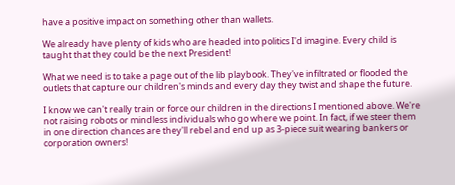have a positive impact on something other than wallets.

We already have plenty of kids who are headed into politics I'd imagine. Every child is taught that they could be the next President!

What we need is to take a page out of the lib playbook. They've infiltrated or flooded the outlets that capture our children's minds and every day they twist and shape the future.

I know we can't really train or force our children in the directions I mentioned above. We're not raising robots or mindless individuals who go where we point. In fact, if we steer them in one direction chances are they'll rebel and end up as 3-piece suit wearing bankers or corporation owners!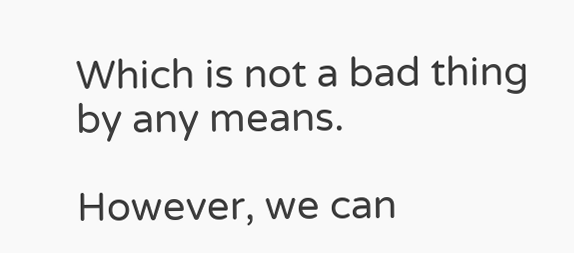Which is not a bad thing by any means.

However, we can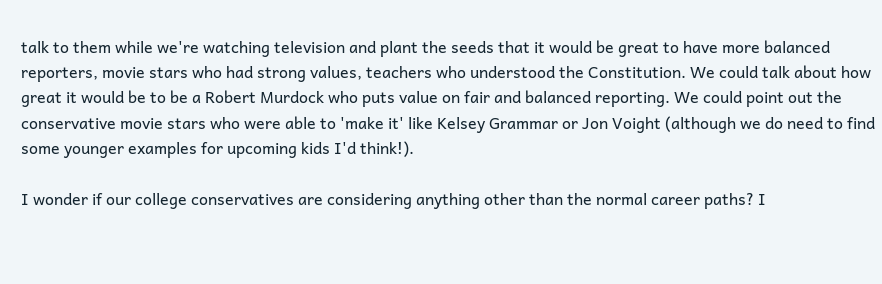talk to them while we're watching television and plant the seeds that it would be great to have more balanced reporters, movie stars who had strong values, teachers who understood the Constitution. We could talk about how great it would be to be a Robert Murdock who puts value on fair and balanced reporting. We could point out the conservative movie stars who were able to 'make it' like Kelsey Grammar or Jon Voight (although we do need to find some younger examples for upcoming kids I'd think!).

I wonder if our college conservatives are considering anything other than the normal career paths? I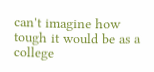can't imagine how tough it would be as a college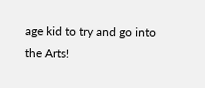age kid to try and go into the Arts!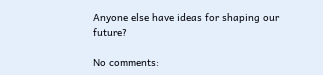Anyone else have ideas for shaping our future?

No comments: